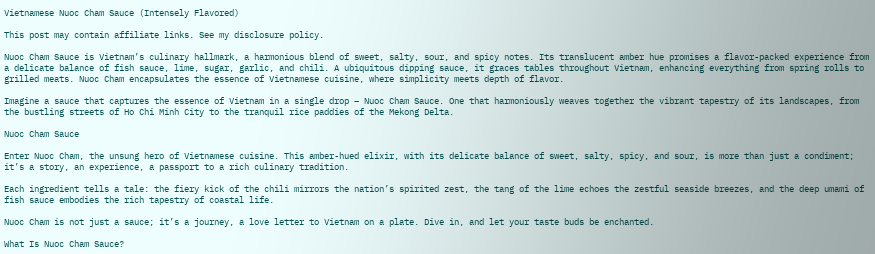Vietnamese Nuoc Cham Sauce (Intensely Flavored)

This post may contain affiliate links. See my disclosure policy.

Nuoc Cham Sauce is Vietnam’s culinary hallmark, a harmonious blend of sweet, salty, sour, and spicy notes. Its translucent amber hue promises a flavor-packed experience from a delicate balance of fish sauce, lime, sugar, garlic, and chili. A ubiquitous dipping sauce, it graces tables throughout Vietnam, enhancing everything from spring rolls to grilled meats. Nuoc Cham encapsulates the essence of Vietnamese cuisine, where simplicity meets depth of flavor.

Imagine a sauce that captures the essence of Vietnam in a single drop – Nuoc Cham Sauce. One that harmoniously weaves together the vibrant tapestry of its landscapes, from the bustling streets of Ho Chi Minh City to the tranquil rice paddies of the Mekong Delta.

Nuoc Cham Sauce

Enter Nuoc Cham, the unsung hero of Vietnamese cuisine. This amber-hued elixir, with its delicate balance of sweet, salty, spicy, and sour, is more than just a condiment; it’s a story, an experience, a passport to a rich culinary tradition.

Each ingredient tells a tale: the fiery kick of the chili mirrors the nation’s spirited zest, the tang of the lime echoes the zestful seaside breezes, and the deep umami of fish sauce embodies the rich tapestry of coastal life.

Nuoc Cham is not just a sauce; it’s a journey, a love letter to Vietnam on a plate. Dive in, and let your taste buds be enchanted.

What Is Nuoc Cham Sauce?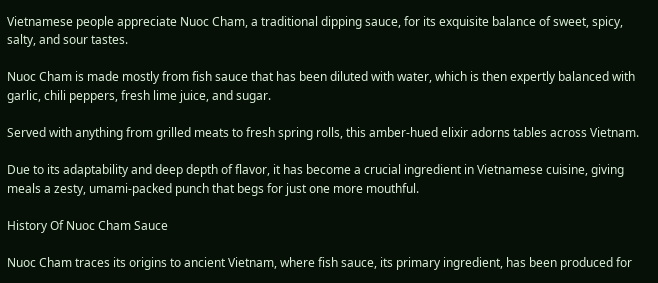Vietnamese people appreciate Nuoc Cham, a traditional dipping sauce, for its exquisite balance of sweet, spicy, salty, and sour tastes.

Nuoc Cham is made mostly from fish sauce that has been diluted with water, which is then expertly balanced with garlic, chili peppers, fresh lime juice, and sugar.

Served with anything from grilled meats to fresh spring rolls, this amber-hued elixir adorns tables across Vietnam.

Due to its adaptability and deep depth of flavor, it has become a crucial ingredient in Vietnamese cuisine, giving meals a zesty, umami-packed punch that begs for just one more mouthful.

History Of Nuoc Cham Sauce

Nuoc Cham traces its origins to ancient Vietnam, where fish sauce, its primary ingredient, has been produced for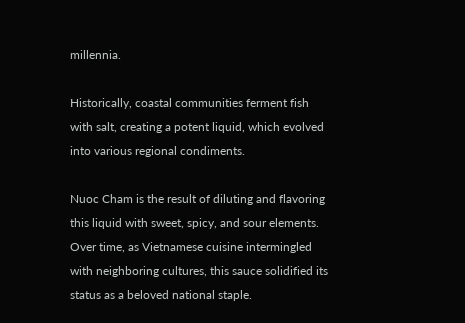millennia.

Historically, coastal communities ferment fish with salt, creating a potent liquid, which evolved into various regional condiments.

Nuoc Cham is the result of diluting and flavoring this liquid with sweet, spicy, and sour elements. Over time, as Vietnamese cuisine intermingled with neighboring cultures, this sauce solidified its status as a beloved national staple.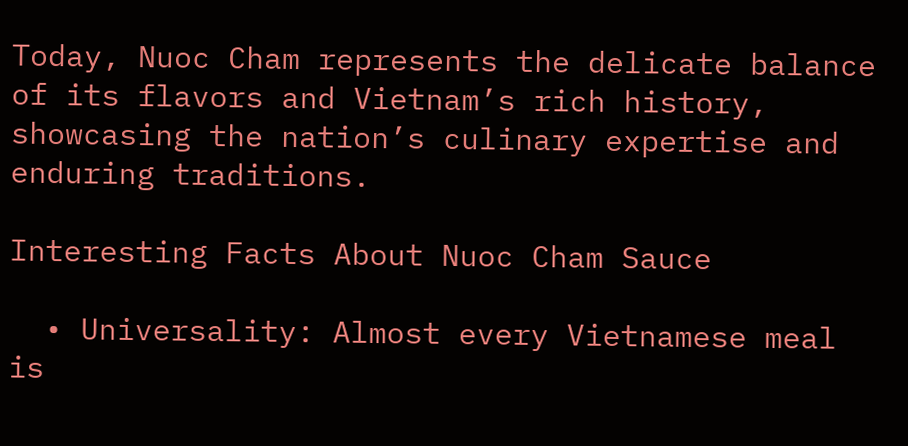Today, Nuoc Cham represents the delicate balance of its flavors and Vietnam’s rich history, showcasing the nation’s culinary expertise and enduring traditions.

Interesting Facts About Nuoc Cham Sauce

  • Universality: Almost every Vietnamese meal is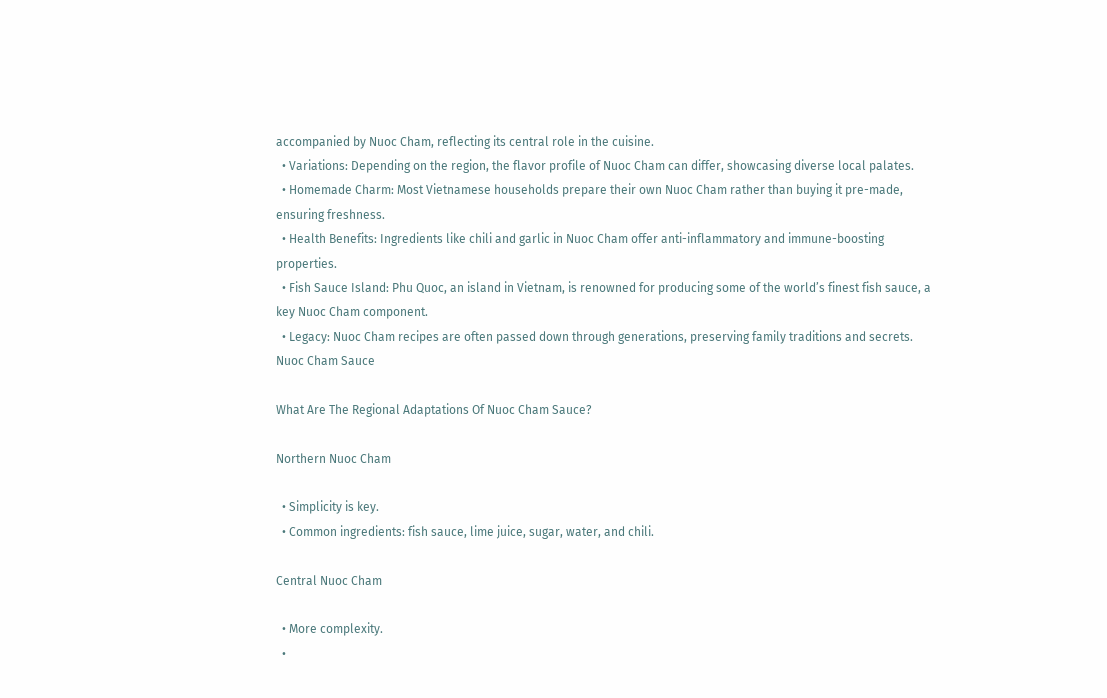accompanied by Nuoc Cham, reflecting its central role in the cuisine.
  • Variations: Depending on the region, the flavor profile of Nuoc Cham can differ, showcasing diverse local palates.
  • Homemade Charm: Most Vietnamese households prepare their own Nuoc Cham rather than buying it pre-made, ensuring freshness.
  • Health Benefits: Ingredients like chili and garlic in Nuoc Cham offer anti-inflammatory and immune-boosting properties.
  • Fish Sauce Island: Phu Quoc, an island in Vietnam, is renowned for producing some of the world’s finest fish sauce, a key Nuoc Cham component.
  • Legacy: Nuoc Cham recipes are often passed down through generations, preserving family traditions and secrets.
Nuoc Cham Sauce

What Are The Regional Adaptations Of Nuoc Cham Sauce?

Northern Nuoc Cham

  • Simplicity is key.
  • Common ingredients: fish sauce, lime juice, sugar, water, and chili.

Central Nuoc Cham

  • More complexity.
  •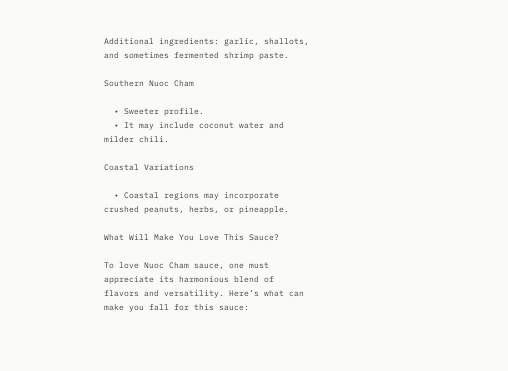Additional ingredients: garlic, shallots, and sometimes fermented shrimp paste.

Southern Nuoc Cham

  • Sweeter profile.
  • It may include coconut water and milder chili.

Coastal Variations

  • Coastal regions may incorporate crushed peanuts, herbs, or pineapple.

What Will Make You Love This Sauce?

To love Nuoc Cham sauce, one must appreciate its harmonious blend of flavors and versatility. Here’s what can make you fall for this sauce: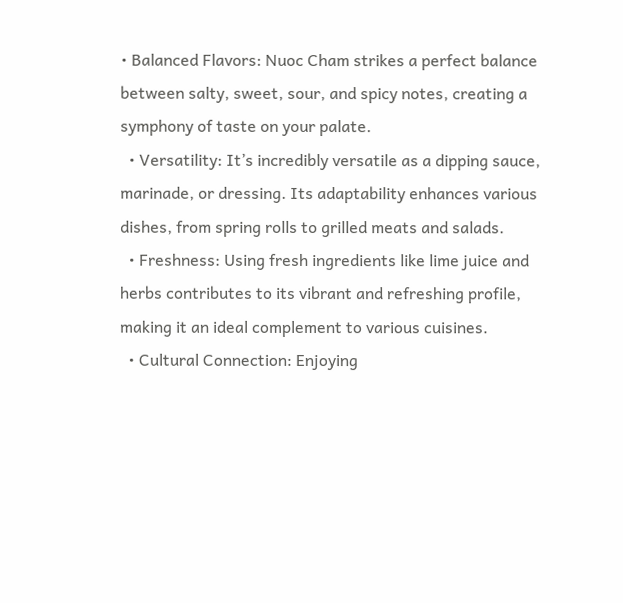• Balanced Flavors: Nuoc Cham strikes a perfect balance between salty, sweet, sour, and spicy notes, creating a symphony of taste on your palate.
  • Versatility: It’s incredibly versatile as a dipping sauce, marinade, or dressing. Its adaptability enhances various dishes, from spring rolls to grilled meats and salads.
  • Freshness: Using fresh ingredients like lime juice and herbs contributes to its vibrant and refreshing profile, making it an ideal complement to various cuisines.
  • Cultural Connection: Enjoying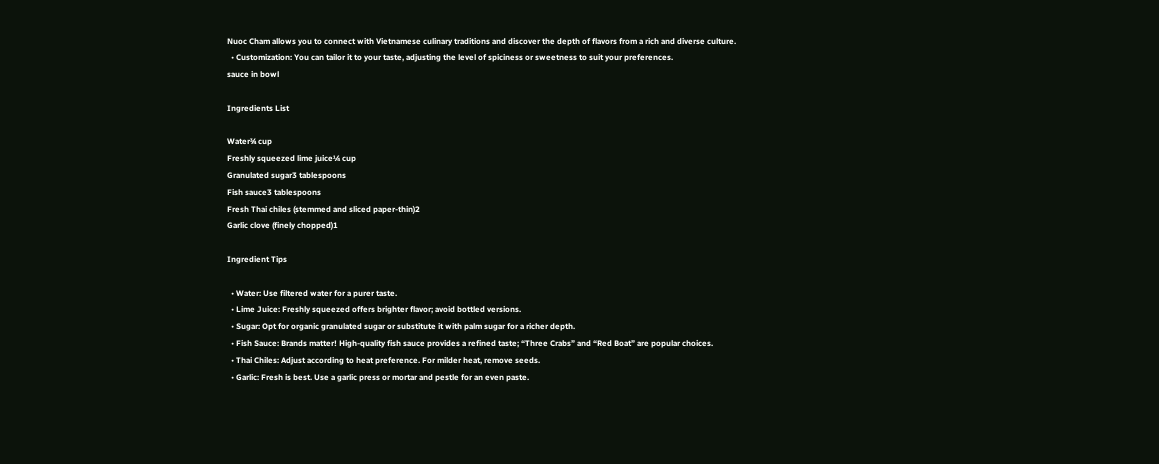Nuoc Cham allows you to connect with Vietnamese culinary traditions and discover the depth of flavors from a rich and diverse culture.
  • Customization: You can tailor it to your taste, adjusting the level of spiciness or sweetness to suit your preferences.
sauce in bowl

Ingredients List

Water¾ cup
Freshly squeezed lime juice¼ cup
Granulated sugar3 tablespoons
Fish sauce3 tablespoons
Fresh Thai chiles (stemmed and sliced paper-thin)2
Garlic clove (finely chopped)1

Ingredient Tips

  • Water: Use filtered water for a purer taste.
  • Lime Juice: Freshly squeezed offers brighter flavor; avoid bottled versions.
  • Sugar: Opt for organic granulated sugar or substitute it with palm sugar for a richer depth.
  • Fish Sauce: Brands matter! High-quality fish sauce provides a refined taste; “Three Crabs” and “Red Boat” are popular choices.
  • Thai Chiles: Adjust according to heat preference. For milder heat, remove seeds.
  • Garlic: Fresh is best. Use a garlic press or mortar and pestle for an even paste.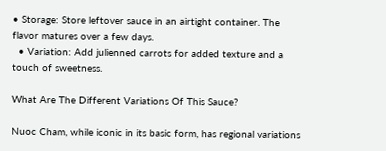• Storage: Store leftover sauce in an airtight container. The flavor matures over a few days.
  • Variation: Add julienned carrots for added texture and a touch of sweetness.

What Are The Different Variations Of This Sauce?

Nuoc Cham, while iconic in its basic form, has regional variations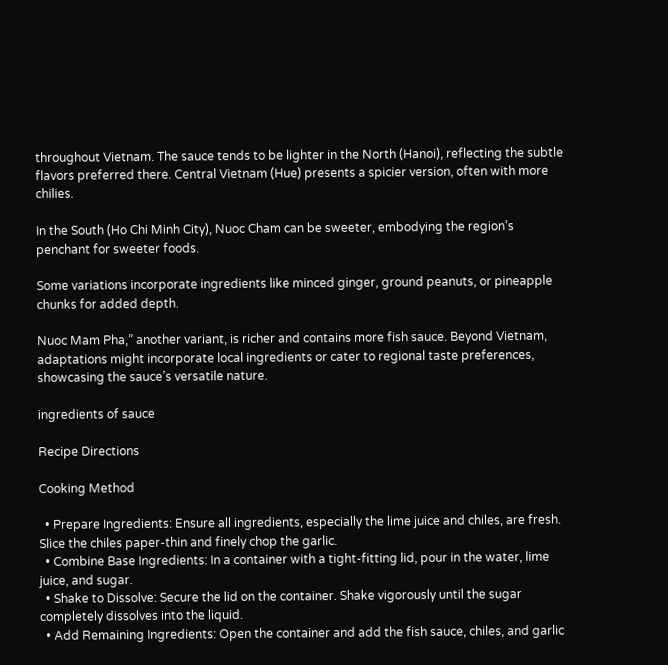throughout Vietnam. The sauce tends to be lighter in the North (Hanoi), reflecting the subtle flavors preferred there. Central Vietnam (Hue) presents a spicier version, often with more chilies.

In the South (Ho Chi Minh City), Nuoc Cham can be sweeter, embodying the region’s penchant for sweeter foods.

Some variations incorporate ingredients like minced ginger, ground peanuts, or pineapple chunks for added depth.

Nuoc Mam Pha,” another variant, is richer and contains more fish sauce. Beyond Vietnam, adaptations might incorporate local ingredients or cater to regional taste preferences, showcasing the sauce’s versatile nature.

ingredients of sauce

Recipe Directions

Cooking Method

  • Prepare Ingredients: Ensure all ingredients, especially the lime juice and chiles, are fresh. Slice the chiles paper-thin and finely chop the garlic.
  • Combine Base Ingredients: In a container with a tight-fitting lid, pour in the water, lime juice, and sugar.
  • Shake to Dissolve: Secure the lid on the container. Shake vigorously until the sugar completely dissolves into the liquid.
  • Add Remaining Ingredients: Open the container and add the fish sauce, chiles, and garlic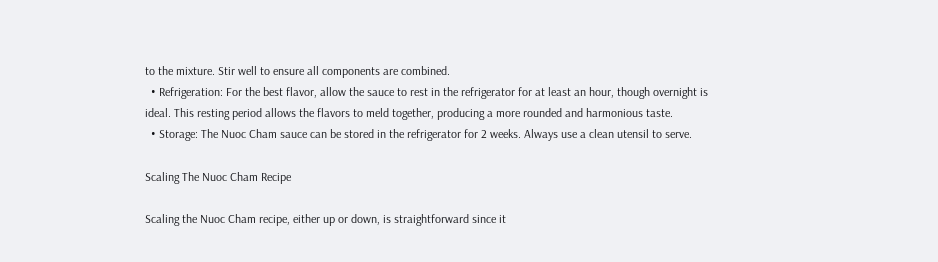to the mixture. Stir well to ensure all components are combined.
  • Refrigeration: For the best flavor, allow the sauce to rest in the refrigerator for at least an hour, though overnight is ideal. This resting period allows the flavors to meld together, producing a more rounded and harmonious taste.
  • Storage: The Nuoc Cham sauce can be stored in the refrigerator for 2 weeks. Always use a clean utensil to serve.

Scaling The Nuoc Cham Recipe

Scaling the Nuoc Cham recipe, either up or down, is straightforward since it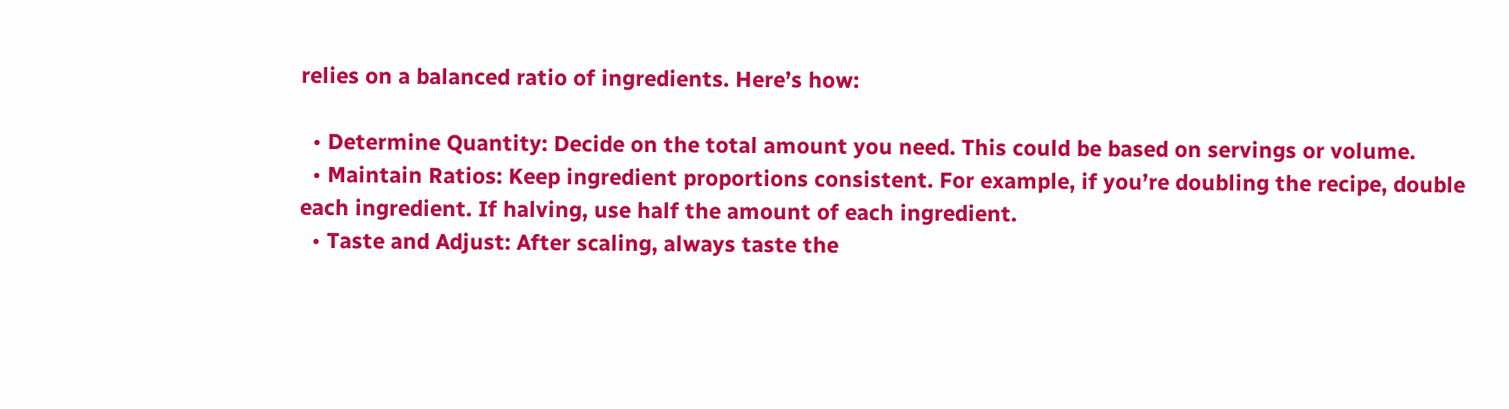relies on a balanced ratio of ingredients. Here’s how:

  • Determine Quantity: Decide on the total amount you need. This could be based on servings or volume.
  • Maintain Ratios: Keep ingredient proportions consistent. For example, if you’re doubling the recipe, double each ingredient. If halving, use half the amount of each ingredient.
  • Taste and Adjust: After scaling, always taste the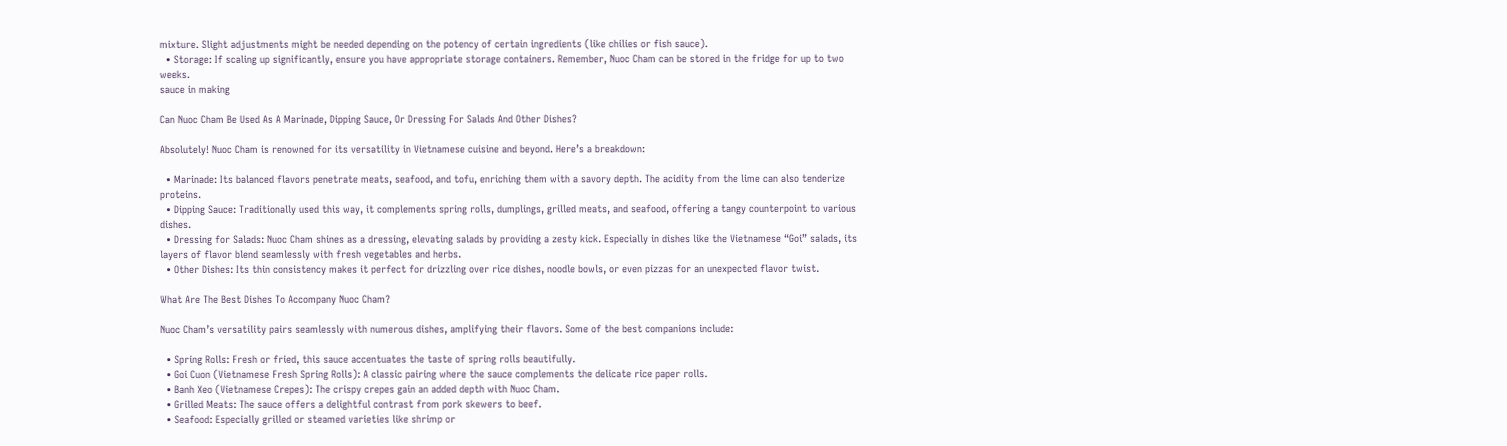mixture. Slight adjustments might be needed depending on the potency of certain ingredients (like chilies or fish sauce).
  • Storage: If scaling up significantly, ensure you have appropriate storage containers. Remember, Nuoc Cham can be stored in the fridge for up to two weeks.
sauce in making

Can Nuoc Cham Be Used As A Marinade, Dipping Sauce, Or Dressing For Salads And Other Dishes?

Absolutely! Nuoc Cham is renowned for its versatility in Vietnamese cuisine and beyond. Here’s a breakdown:

  • Marinade: Its balanced flavors penetrate meats, seafood, and tofu, enriching them with a savory depth. The acidity from the lime can also tenderize proteins.
  • Dipping Sauce: Traditionally used this way, it complements spring rolls, dumplings, grilled meats, and seafood, offering a tangy counterpoint to various dishes.
  • Dressing for Salads: Nuoc Cham shines as a dressing, elevating salads by providing a zesty kick. Especially in dishes like the Vietnamese “Goi” salads, its layers of flavor blend seamlessly with fresh vegetables and herbs.
  • Other Dishes: Its thin consistency makes it perfect for drizzling over rice dishes, noodle bowls, or even pizzas for an unexpected flavor twist.

What Are The Best Dishes To Accompany Nuoc Cham?

Nuoc Cham’s versatility pairs seamlessly with numerous dishes, amplifying their flavors. Some of the best companions include:

  • Spring Rolls: Fresh or fried, this sauce accentuates the taste of spring rolls beautifully.
  • Goi Cuon (Vietnamese Fresh Spring Rolls): A classic pairing where the sauce complements the delicate rice paper rolls.
  • Banh Xeo (Vietnamese Crepes): The crispy crepes gain an added depth with Nuoc Cham.
  • Grilled Meats: The sauce offers a delightful contrast from pork skewers to beef.
  • Seafood: Especially grilled or steamed varieties like shrimp or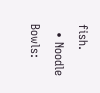fish.
  • Noodle Bowls: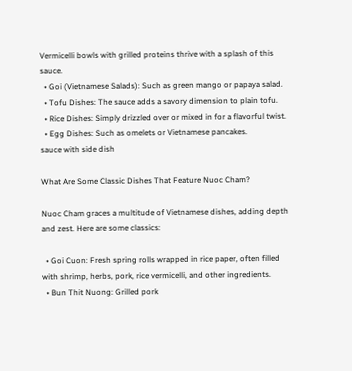Vermicelli bowls with grilled proteins thrive with a splash of this sauce.
  • Goi (Vietnamese Salads): Such as green mango or papaya salad.
  • Tofu Dishes: The sauce adds a savory dimension to plain tofu.
  • Rice Dishes: Simply drizzled over or mixed in for a flavorful twist.
  • Egg Dishes: Such as omelets or Vietnamese pancakes.
sauce with side dish

What Are Some Classic Dishes That Feature Nuoc Cham?

Nuoc Cham graces a multitude of Vietnamese dishes, adding depth and zest. Here are some classics:

  • Goi Cuon: Fresh spring rolls wrapped in rice paper, often filled with shrimp, herbs, pork, rice vermicelli, and other ingredients.
  • Bun Thit Nuong: Grilled pork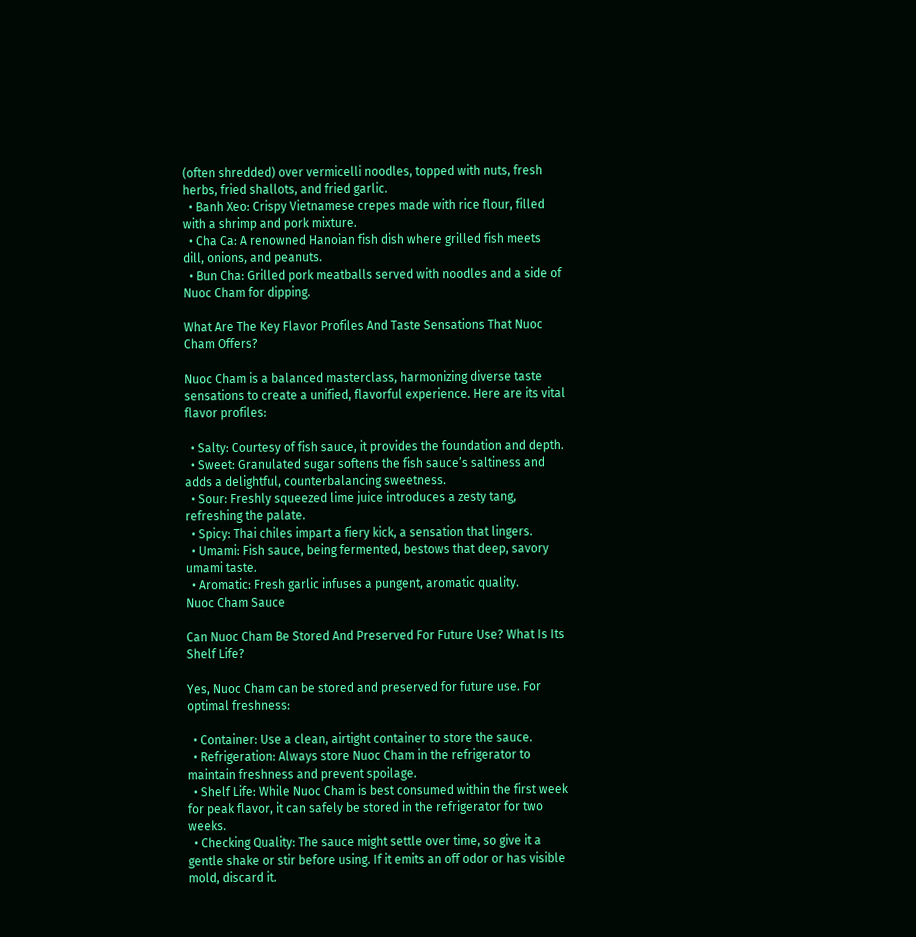(often shredded) over vermicelli noodles, topped with nuts, fresh herbs, fried shallots, and fried garlic.
  • Banh Xeo: Crispy Vietnamese crepes made with rice flour, filled with a shrimp and pork mixture.
  • Cha Ca: A renowned Hanoian fish dish where grilled fish meets dill, onions, and peanuts.
  • Bun Cha: Grilled pork meatballs served with noodles and a side of Nuoc Cham for dipping.

What Are The Key Flavor Profiles And Taste Sensations That Nuoc Cham Offers?

Nuoc Cham is a balanced masterclass, harmonizing diverse taste sensations to create a unified, flavorful experience. Here are its vital flavor profiles:

  • Salty: Courtesy of fish sauce, it provides the foundation and depth.
  • Sweet: Granulated sugar softens the fish sauce’s saltiness and adds a delightful, counterbalancing sweetness.
  • Sour: Freshly squeezed lime juice introduces a zesty tang, refreshing the palate.
  • Spicy: Thai chiles impart a fiery kick, a sensation that lingers.
  • Umami: Fish sauce, being fermented, bestows that deep, savory umami taste.
  • Aromatic: Fresh garlic infuses a pungent, aromatic quality.
Nuoc Cham Sauce

Can Nuoc Cham Be Stored And Preserved For Future Use? What Is Its Shelf Life?

Yes, Nuoc Cham can be stored and preserved for future use. For optimal freshness:

  • Container: Use a clean, airtight container to store the sauce.
  • Refrigeration: Always store Nuoc Cham in the refrigerator to maintain freshness and prevent spoilage.
  • Shelf Life: While Nuoc Cham is best consumed within the first week for peak flavor, it can safely be stored in the refrigerator for two weeks.
  • Checking Quality: The sauce might settle over time, so give it a gentle shake or stir before using. If it emits an off odor or has visible mold, discard it.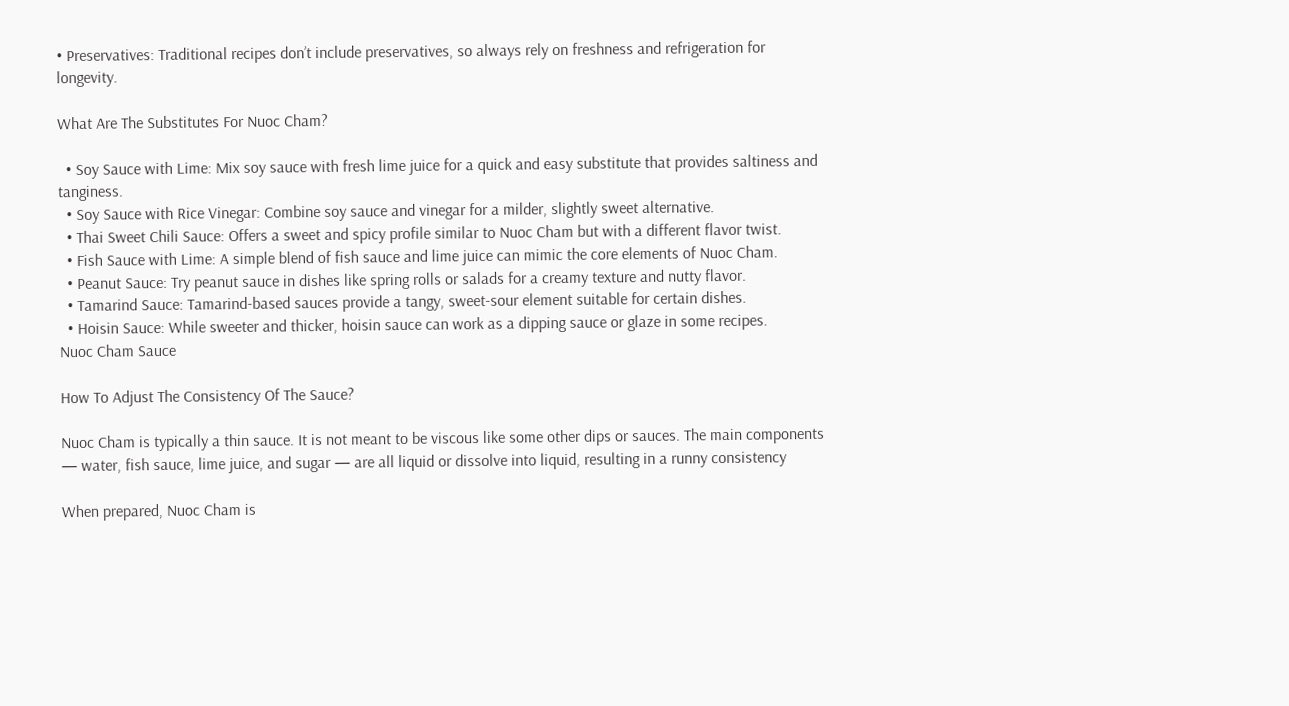• Preservatives: Traditional recipes don’t include preservatives, so always rely on freshness and refrigeration for longevity.

What Are The Substitutes For Nuoc Cham?

  • Soy Sauce with Lime: Mix soy sauce with fresh lime juice for a quick and easy substitute that provides saltiness and tanginess.
  • Soy Sauce with Rice Vinegar: Combine soy sauce and vinegar for a milder, slightly sweet alternative.
  • Thai Sweet Chili Sauce: Offers a sweet and spicy profile similar to Nuoc Cham but with a different flavor twist.
  • Fish Sauce with Lime: A simple blend of fish sauce and lime juice can mimic the core elements of Nuoc Cham.
  • Peanut Sauce: Try peanut sauce in dishes like spring rolls or salads for a creamy texture and nutty flavor.
  • Tamarind Sauce: Tamarind-based sauces provide a tangy, sweet-sour element suitable for certain dishes.
  • Hoisin Sauce: While sweeter and thicker, hoisin sauce can work as a dipping sauce or glaze in some recipes.
Nuoc Cham Sauce

How To Adjust The Consistency Of The Sauce?

Nuoc Cham is typically a thin sauce. It is not meant to be viscous like some other dips or sauces. The main components — water, fish sauce, lime juice, and sugar — are all liquid or dissolve into liquid, resulting in a runny consistency

When prepared, Nuoc Cham is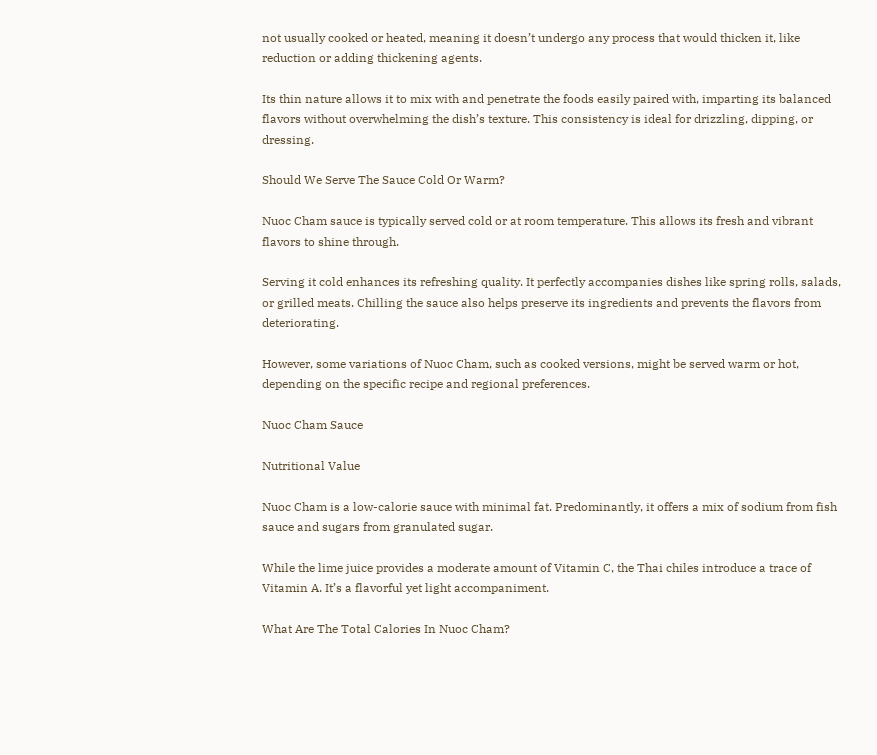not usually cooked or heated, meaning it doesn’t undergo any process that would thicken it, like reduction or adding thickening agents.

Its thin nature allows it to mix with and penetrate the foods easily paired with, imparting its balanced flavors without overwhelming the dish’s texture. This consistency is ideal for drizzling, dipping, or dressing.

Should We Serve The Sauce Cold Or Warm?

Nuoc Cham sauce is typically served cold or at room temperature. This allows its fresh and vibrant flavors to shine through.

Serving it cold enhances its refreshing quality. It perfectly accompanies dishes like spring rolls, salads, or grilled meats. Chilling the sauce also helps preserve its ingredients and prevents the flavors from deteriorating.

However, some variations of Nuoc Cham, such as cooked versions, might be served warm or hot, depending on the specific recipe and regional preferences.

Nuoc Cham Sauce

Nutritional Value

Nuoc Cham is a low-calorie sauce with minimal fat. Predominantly, it offers a mix of sodium from fish sauce and sugars from granulated sugar.

While the lime juice provides a moderate amount of Vitamin C, the Thai chiles introduce a trace of Vitamin A. It’s a flavorful yet light accompaniment.

What Are The Total Calories In Nuoc Cham?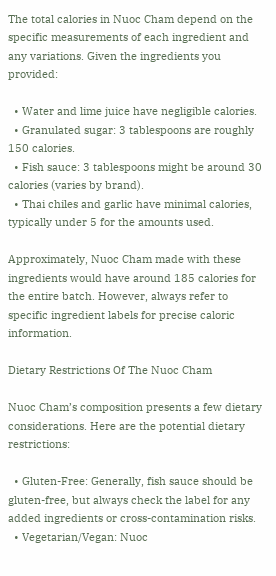The total calories in Nuoc Cham depend on the specific measurements of each ingredient and any variations. Given the ingredients you provided:

  • Water and lime juice have negligible calories.
  • Granulated sugar: 3 tablespoons are roughly 150 calories.
  • Fish sauce: 3 tablespoons might be around 30 calories (varies by brand).
  • Thai chiles and garlic have minimal calories, typically under 5 for the amounts used.

Approximately, Nuoc Cham made with these ingredients would have around 185 calories for the entire batch. However, always refer to specific ingredient labels for precise caloric information.

Dietary Restrictions Of The Nuoc Cham

Nuoc Cham’s composition presents a few dietary considerations. Here are the potential dietary restrictions:

  • Gluten-Free: Generally, fish sauce should be gluten-free, but always check the label for any added ingredients or cross-contamination risks.
  • Vegetarian/Vegan: Nuoc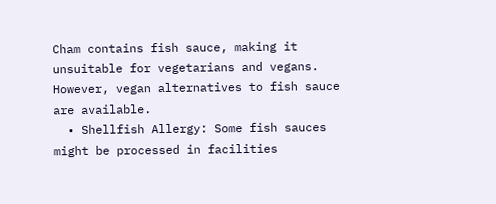Cham contains fish sauce, making it unsuitable for vegetarians and vegans. However, vegan alternatives to fish sauce are available.
  • Shellfish Allergy: Some fish sauces might be processed in facilities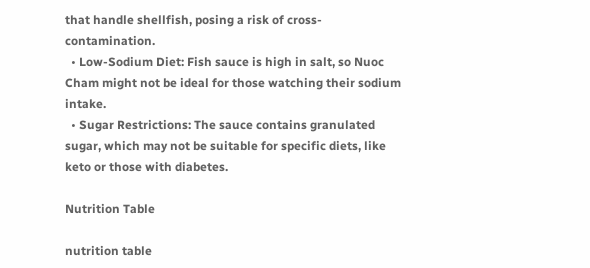that handle shellfish, posing a risk of cross-contamination.
  • Low-Sodium Diet: Fish sauce is high in salt, so Nuoc Cham might not be ideal for those watching their sodium intake.
  • Sugar Restrictions: The sauce contains granulated sugar, which may not be suitable for specific diets, like keto or those with diabetes.

Nutrition Table

nutrition table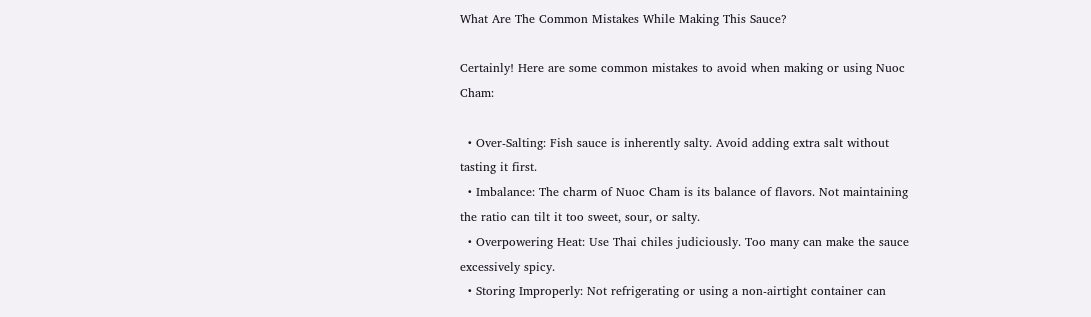What Are The Common Mistakes While Making This Sauce?

Certainly! Here are some common mistakes to avoid when making or using Nuoc Cham:

  • Over-Salting: Fish sauce is inherently salty. Avoid adding extra salt without tasting it first.
  • Imbalance: The charm of Nuoc Cham is its balance of flavors. Not maintaining the ratio can tilt it too sweet, sour, or salty.
  • Overpowering Heat: Use Thai chiles judiciously. Too many can make the sauce excessively spicy.
  • Storing Improperly: Not refrigerating or using a non-airtight container can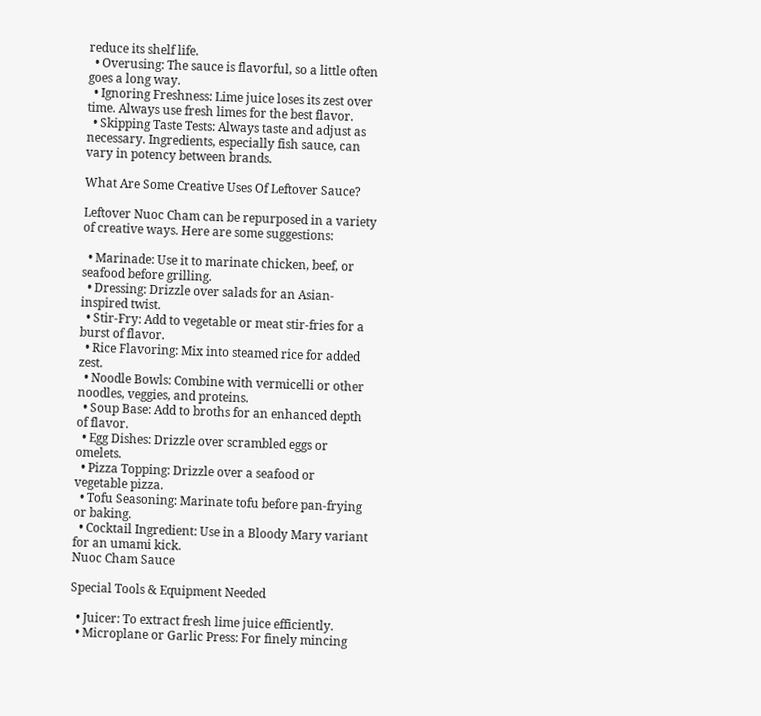reduce its shelf life.
  • Overusing: The sauce is flavorful, so a little often goes a long way.
  • Ignoring Freshness: Lime juice loses its zest over time. Always use fresh limes for the best flavor.
  • Skipping Taste Tests: Always taste and adjust as necessary. Ingredients, especially fish sauce, can vary in potency between brands.

What Are Some Creative Uses Of Leftover Sauce?

Leftover Nuoc Cham can be repurposed in a variety of creative ways. Here are some suggestions:

  • Marinade: Use it to marinate chicken, beef, or seafood before grilling.
  • Dressing: Drizzle over salads for an Asian-inspired twist.
  • Stir-Fry: Add to vegetable or meat stir-fries for a burst of flavor.
  • Rice Flavoring: Mix into steamed rice for added zest.
  • Noodle Bowls: Combine with vermicelli or other noodles, veggies, and proteins.
  • Soup Base: Add to broths for an enhanced depth of flavor.
  • Egg Dishes: Drizzle over scrambled eggs or omelets.
  • Pizza Topping: Drizzle over a seafood or vegetable pizza.
  • Tofu Seasoning: Marinate tofu before pan-frying or baking.
  • Cocktail Ingredient: Use in a Bloody Mary variant for an umami kick.
Nuoc Cham Sauce

Special Tools & Equipment Needed

  • Juicer: To extract fresh lime juice efficiently.
  • Microplane or Garlic Press: For finely mincing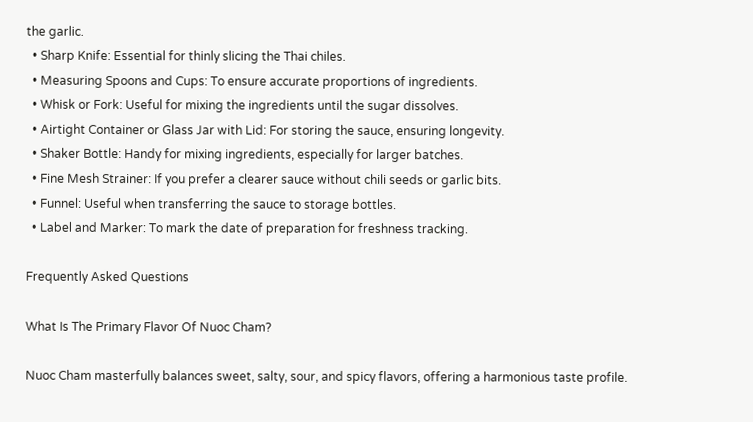the garlic.
  • Sharp Knife: Essential for thinly slicing the Thai chiles.
  • Measuring Spoons and Cups: To ensure accurate proportions of ingredients.
  • Whisk or Fork: Useful for mixing the ingredients until the sugar dissolves.
  • Airtight Container or Glass Jar with Lid: For storing the sauce, ensuring longevity.
  • Shaker Bottle: Handy for mixing ingredients, especially for larger batches.
  • Fine Mesh Strainer: If you prefer a clearer sauce without chili seeds or garlic bits.
  • Funnel: Useful when transferring the sauce to storage bottles.
  • Label and Marker: To mark the date of preparation for freshness tracking.

Frequently Asked Questions

What Is The Primary Flavor Of Nuoc Cham?

Nuoc Cham masterfully balances sweet, salty, sour, and spicy flavors, offering a harmonious taste profile.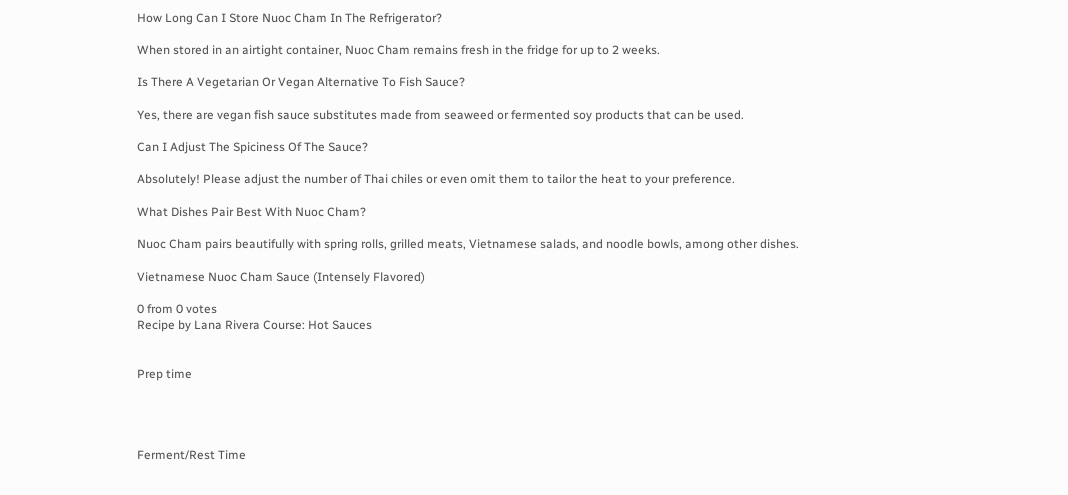How Long Can I Store Nuoc Cham In The Refrigerator?

When stored in an airtight container, Nuoc Cham remains fresh in the fridge for up to 2 weeks.

Is There A Vegetarian Or Vegan Alternative To Fish Sauce?

Yes, there are vegan fish sauce substitutes made from seaweed or fermented soy products that can be used.

Can I Adjust The Spiciness Of The Sauce?

Absolutely! Please adjust the number of Thai chiles or even omit them to tailor the heat to your preference.

What Dishes Pair Best With Nuoc Cham?

Nuoc Cham pairs beautifully with spring rolls, grilled meats, Vietnamese salads, and noodle bowls, among other dishes.

Vietnamese Nuoc Cham Sauce (Intensely Flavored)

0 from 0 votes
Recipe by Lana Rivera Course: Hot Sauces


Prep time




Ferment/Rest Time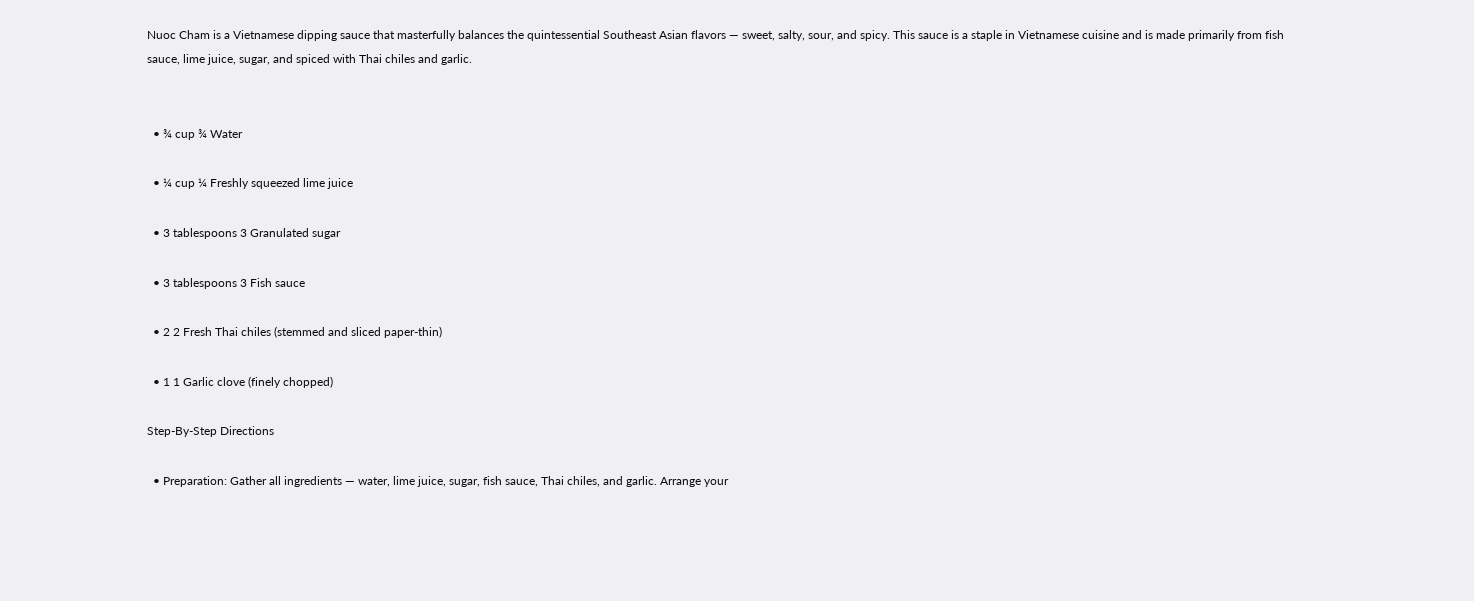Nuoc Cham is a Vietnamese dipping sauce that masterfully balances the quintessential Southeast Asian flavors — sweet, salty, sour, and spicy. This sauce is a staple in Vietnamese cuisine and is made primarily from fish sauce, lime juice, sugar, and spiced with Thai chiles and garlic.


  • ¾ cup ¾ Water

  • ¼ cup ¼ Freshly squeezed lime juice

  • 3 tablespoons 3 Granulated sugar

  • 3 tablespoons 3 Fish sauce

  • 2 2 Fresh Thai chiles (stemmed and sliced paper-thin)

  • 1 1 Garlic clove (finely chopped)

Step-By-Step Directions

  • Preparation: Gather all ingredients — water, lime juice, sugar, fish sauce, Thai chiles, and garlic. Arrange your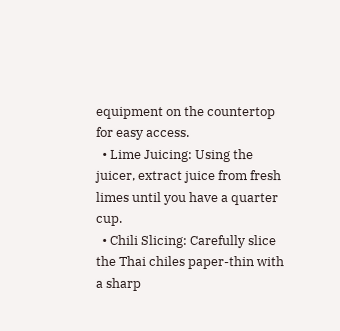equipment on the countertop for easy access.
  • Lime Juicing: Using the juicer, extract juice from fresh limes until you have a quarter cup.
  • Chili Slicing: Carefully slice the Thai chiles paper-thin with a sharp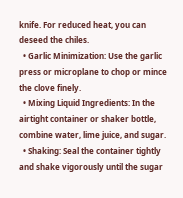knife. For reduced heat, you can deseed the chiles.
  • Garlic Minimization: Use the garlic press or microplane to chop or mince the clove finely.
  • Mixing Liquid Ingredients: In the airtight container or shaker bottle, combine water, lime juice, and sugar.
  • Shaking: Seal the container tightly and shake vigorously until the sugar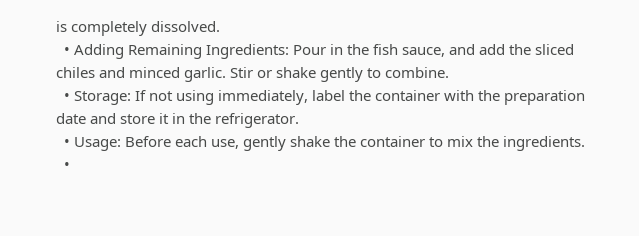is completely dissolved.
  • Adding Remaining Ingredients: Pour in the fish sauce, and add the sliced chiles and minced garlic. Stir or shake gently to combine.
  • Storage: If not using immediately, label the container with the preparation date and store it in the refrigerator.
  • Usage: Before each use, gently shake the container to mix the ingredients.
  •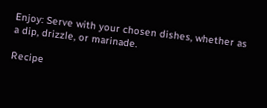Enjoy: Serve with your chosen dishes, whether as a dip, drizzle, or marinade.

Recipe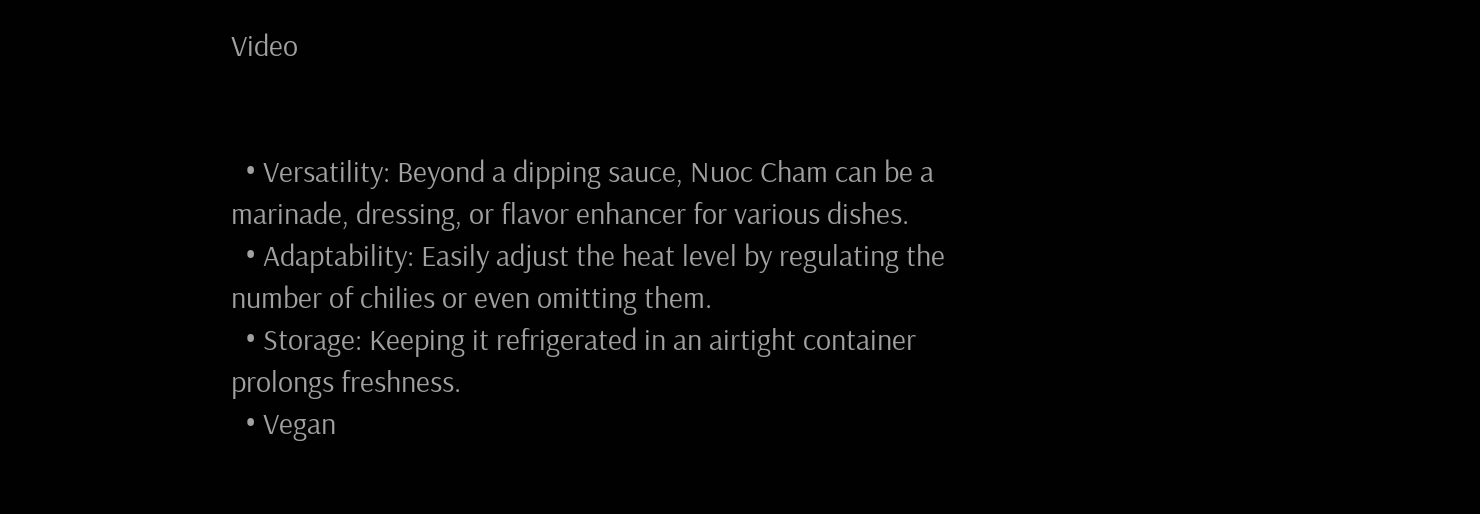Video


  • Versatility: Beyond a dipping sauce, Nuoc Cham can be a marinade, dressing, or flavor enhancer for various dishes.
  • Adaptability: Easily adjust the heat level by regulating the number of chilies or even omitting them.
  • Storage: Keeping it refrigerated in an airtight container prolongs freshness.
  • Vegan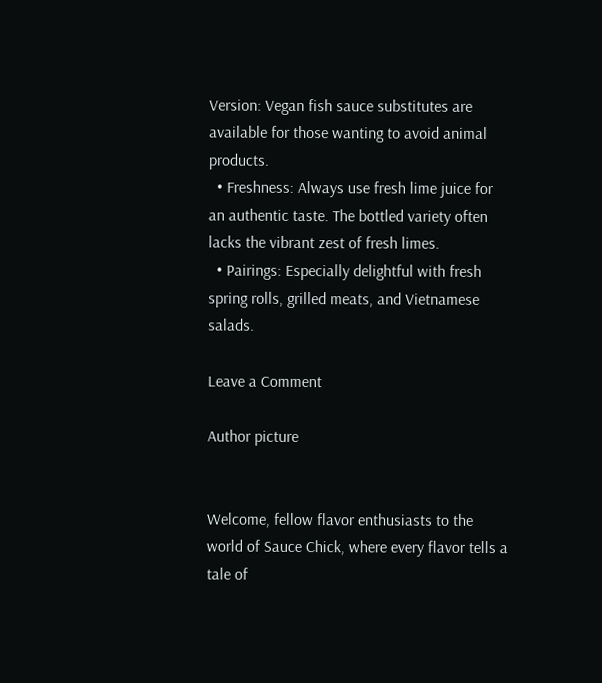Version: Vegan fish sauce substitutes are available for those wanting to avoid animal products.
  • Freshness: Always use fresh lime juice for an authentic taste. The bottled variety often lacks the vibrant zest of fresh limes.
  • Pairings: Especially delightful with fresh spring rolls, grilled meats, and Vietnamese salads.

Leave a Comment

Author picture


Welcome, fellow flavor enthusiasts to the world of Sauce Chick, where every flavor tells a tale of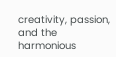creativity, passion, and the harmonious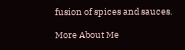fusion of spices and sauces.

More About Me